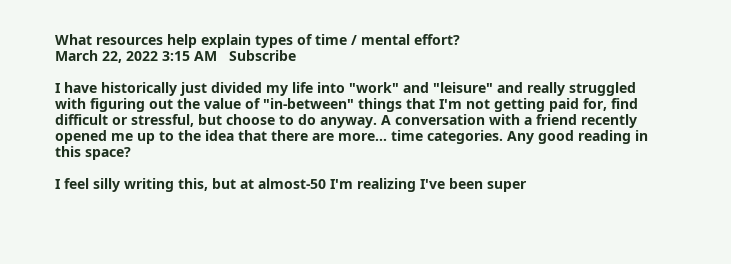What resources help explain types of time / mental effort?
March 22, 2022 3:15 AM   Subscribe

I have historically just divided my life into "work" and "leisure" and really struggled with figuring out the value of "in-between" things that I'm not getting paid for, find difficult or stressful, but choose to do anyway. A conversation with a friend recently opened me up to the idea that there are more... time categories. Any good reading in this space?

I feel silly writing this, but at almost-50 I'm realizing I've been super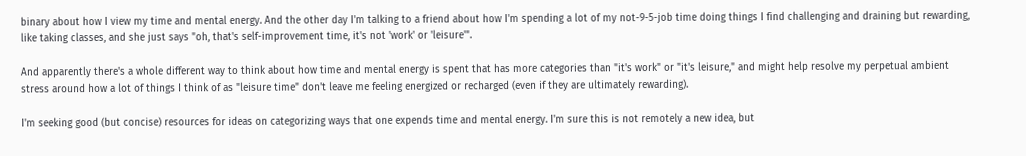binary about how I view my time and mental energy. And the other day I'm talking to a friend about how I'm spending a lot of my not-9-5-job time doing things I find challenging and draining but rewarding, like taking classes, and she just says "oh, that's self-improvement time, it's not 'work' or 'leisure'".

And apparently there's a whole different way to think about how time and mental energy is spent that has more categories than "it's work" or "it's leisure," and might help resolve my perpetual ambient stress around how a lot of things I think of as "leisure time" don't leave me feeling energized or recharged (even if they are ultimately rewarding).

I'm seeking good (but concise) resources for ideas on categorizing ways that one expends time and mental energy. I'm sure this is not remotely a new idea, but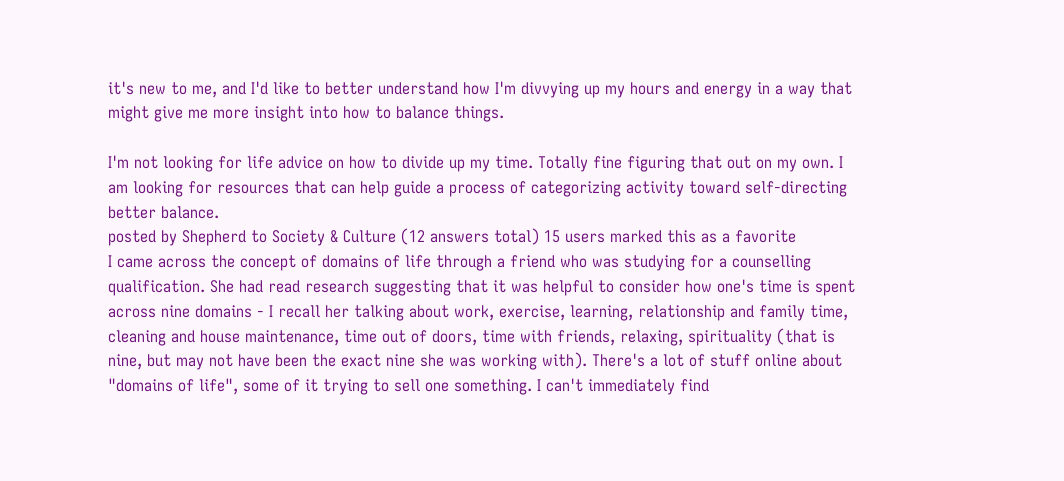it's new to me, and I'd like to better understand how I'm divvying up my hours and energy in a way that might give me more insight into how to balance things.

I'm not looking for life advice on how to divide up my time. Totally fine figuring that out on my own. I am looking for resources that can help guide a process of categorizing activity toward self-directing better balance.
posted by Shepherd to Society & Culture (12 answers total) 15 users marked this as a favorite
I came across the concept of domains of life through a friend who was studying for a counselling qualification. She had read research suggesting that it was helpful to consider how one's time is spent across nine domains - I recall her talking about work, exercise, learning, relationship and family time, cleaning and house maintenance, time out of doors, time with friends, relaxing, spirituality (that is nine, but may not have been the exact nine she was working with). There's a lot of stuff online about "domains of life", some of it trying to sell one something. I can't immediately find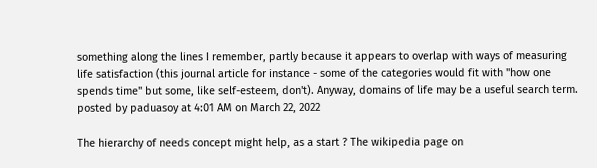something along the lines I remember, partly because it appears to overlap with ways of measuring life satisfaction (this journal article for instance - some of the categories would fit with "how one spends time" but some, like self-esteem, don't). Anyway, domains of life may be a useful search term.
posted by paduasoy at 4:01 AM on March 22, 2022

The hierarchy of needs concept might help, as a start ? The wikipedia page on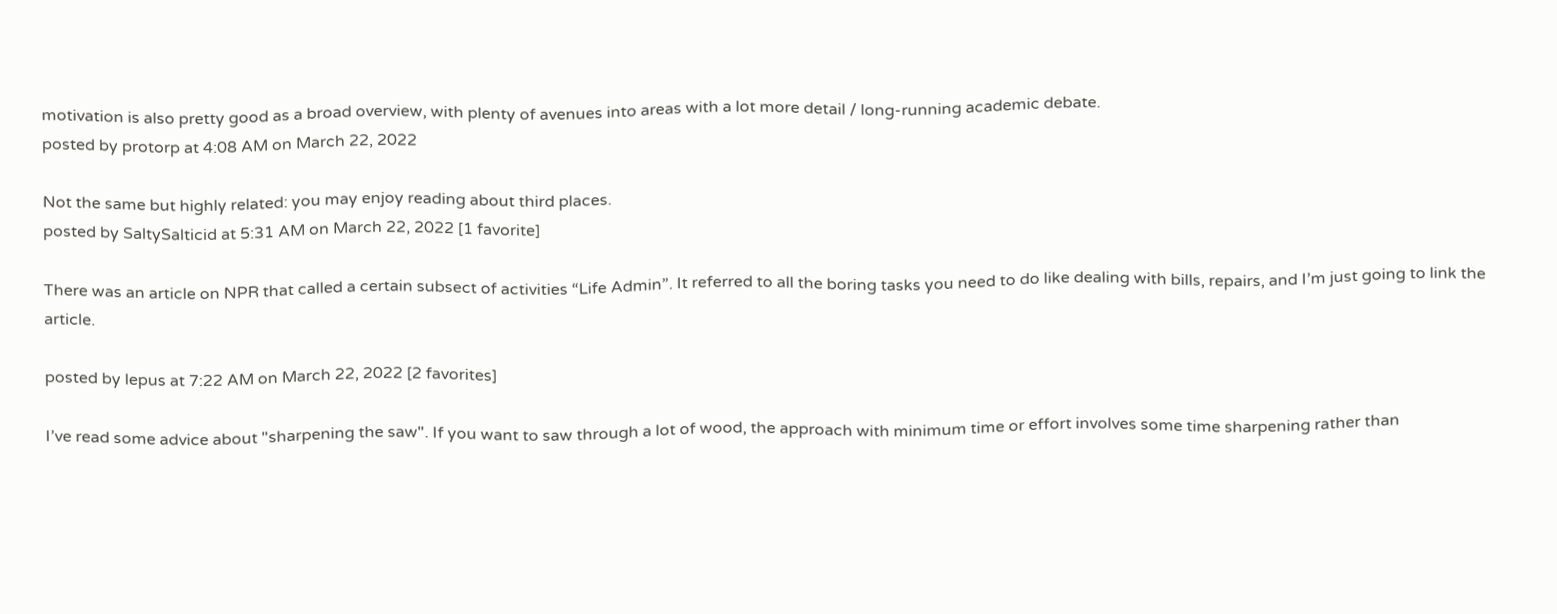motivation is also pretty good as a broad overview, with plenty of avenues into areas with a lot more detail / long-running academic debate.
posted by protorp at 4:08 AM on March 22, 2022

Not the same but highly related: you may enjoy reading about third places.
posted by SaltySalticid at 5:31 AM on March 22, 2022 [1 favorite]

There was an article on NPR that called a certain subsect of activities “Life Admin”. It referred to all the boring tasks you need to do like dealing with bills, repairs, and I’m just going to link the article.

posted by lepus at 7:22 AM on March 22, 2022 [2 favorites]

I’ve read some advice about "sharpening the saw". If you want to saw through a lot of wood, the approach with minimum time or effort involves some time sharpening rather than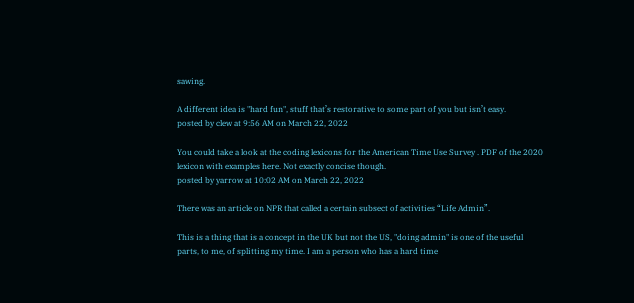sawing.

A different idea is "hard fun", stuff that’s restorative to some part of you but isn’t easy.
posted by clew at 9:56 AM on March 22, 2022

You could take a look at the coding lexicons for the American Time Use Survey . PDF of the 2020 lexicon with examples here. Not exactly concise though.
posted by yarrow at 10:02 AM on March 22, 2022

There was an article on NPR that called a certain subsect of activities “Life Admin”.

This is a thing that is a concept in the UK but not the US, "doing admin" is one of the useful parts, to me, of splitting my time. I am a person who has a hard time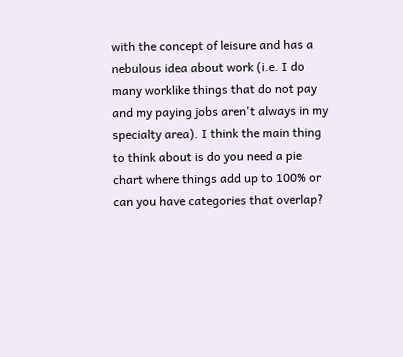with the concept of leisure and has a nebulous idea about work (i.e. I do many worklike things that do not pay and my paying jobs aren't always in my specialty area). I think the main thing to think about is do you need a pie chart where things add up to 100% or can you have categories that overlap?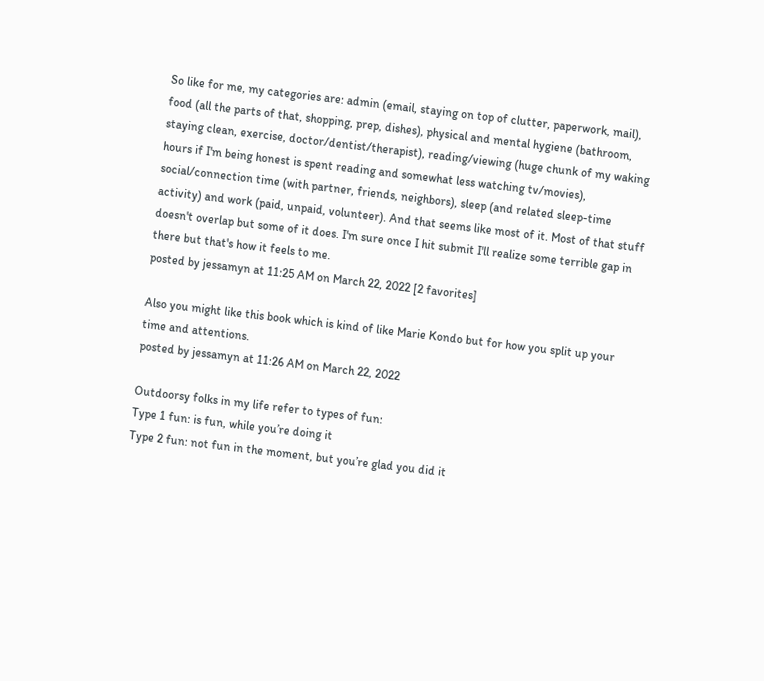So like for me, my categories are: admin (email, staying on top of clutter, paperwork, mail), food (all the parts of that, shopping, prep, dishes), physical and mental hygiene (bathroom, staying clean, exercise, doctor/dentist/therapist), reading/viewing (huge chunk of my waking hours if I'm being honest is spent reading and somewhat less watching tv/movies), social/connection time (with partner, friends, neighbors), sleep (and related sleep-time activity) and work (paid, unpaid, volunteer). And that seems like most of it. Most of that stuff doesn't overlap but some of it does. I'm sure once I hit submit I'll realize some terrible gap in there but that's how it feels to me.
posted by jessamyn at 11:25 AM on March 22, 2022 [2 favorites]

Also you might like this book which is kind of like Marie Kondo but for how you split up your time and attentions.
posted by jessamyn at 11:26 AM on March 22, 2022

Outdoorsy folks in my life refer to types of fun:
Type 1 fun: is fun, while you’re doing it
Type 2 fun: not fun in the moment, but you’re glad you did it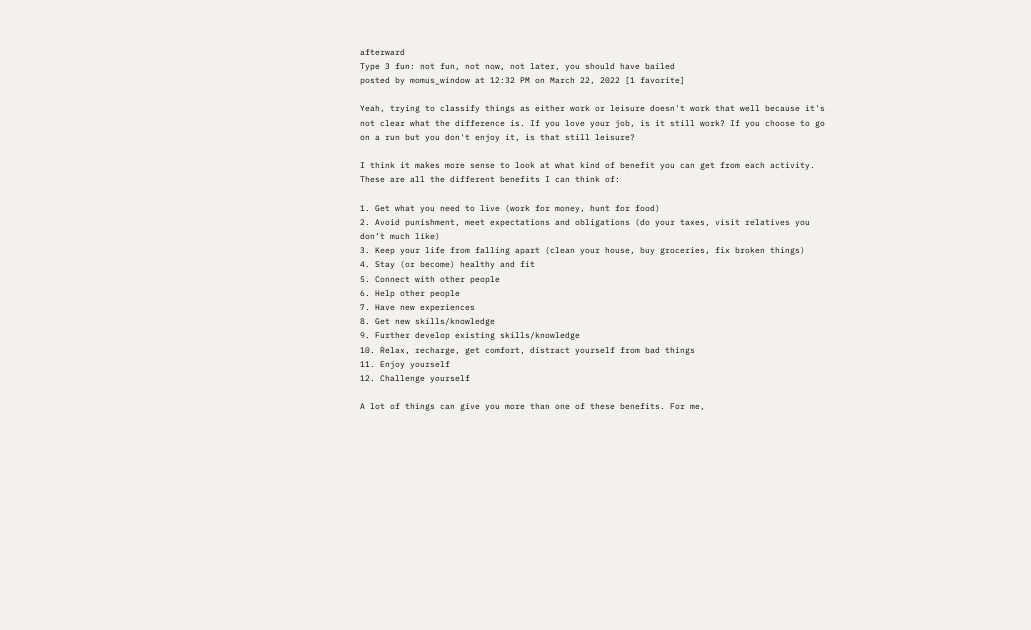afterward
Type 3 fun: not fun, not now, not later, you should have bailed
posted by momus_window at 12:32 PM on March 22, 2022 [1 favorite]

Yeah, trying to classify things as either work or leisure doesn't work that well because it's not clear what the difference is. If you love your job, is it still work? If you choose to go on a run but you don't enjoy it, is that still leisure?

I think it makes more sense to look at what kind of benefit you can get from each activity. These are all the different benefits I can think of:

1. Get what you need to live (work for money, hunt for food)
2. Avoid punishment, meet expectations and obligations (do your taxes, visit relatives you don’t much like)
3. Keep your life from falling apart (clean your house, buy groceries, fix broken things)
4. Stay (or become) healthy and fit
5. Connect with other people
6. Help other people
7. Have new experiences
8. Get new skills/knowledge
9. Further develop existing skills/knowledge
10. Relax, recharge, get comfort, distract yourself from bad things
11. Enjoy yourself
12. Challenge yourself

A lot of things can give you more than one of these benefits. For me,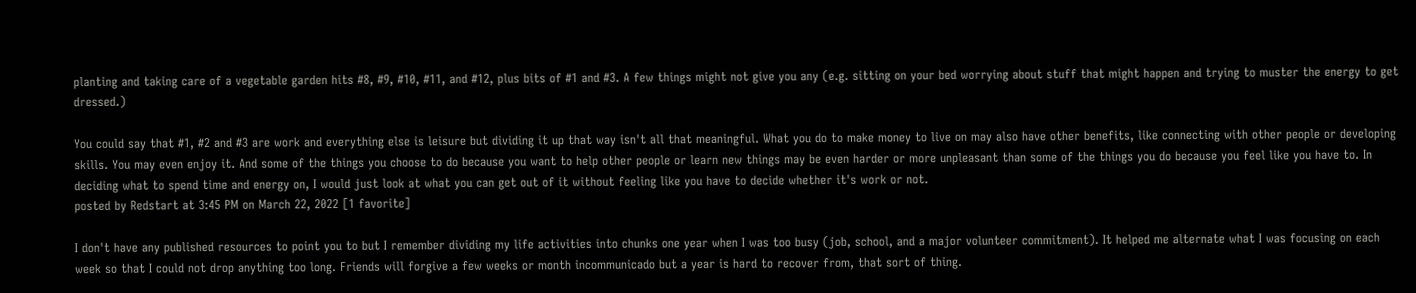planting and taking care of a vegetable garden hits #8, #9, #10, #11, and #12, plus bits of #1 and #3. A few things might not give you any (e.g. sitting on your bed worrying about stuff that might happen and trying to muster the energy to get dressed.)

You could say that #1, #2 and #3 are work and everything else is leisure but dividing it up that way isn't all that meaningful. What you do to make money to live on may also have other benefits, like connecting with other people or developing skills. You may even enjoy it. And some of the things you choose to do because you want to help other people or learn new things may be even harder or more unpleasant than some of the things you do because you feel like you have to. In deciding what to spend time and energy on, I would just look at what you can get out of it without feeling like you have to decide whether it's work or not.
posted by Redstart at 3:45 PM on March 22, 2022 [1 favorite]

I don't have any published resources to point you to but I remember dividing my life activities into chunks one year when I was too busy (job, school, and a major volunteer commitment). It helped me alternate what I was focusing on each week so that I could not drop anything too long. Friends will forgive a few weeks or month incommunicado but a year is hard to recover from, that sort of thing.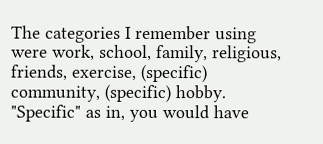The categories I remember using were work, school, family, religious, friends, exercise, (specific) community, (specific) hobby. "Specific" as in, you would have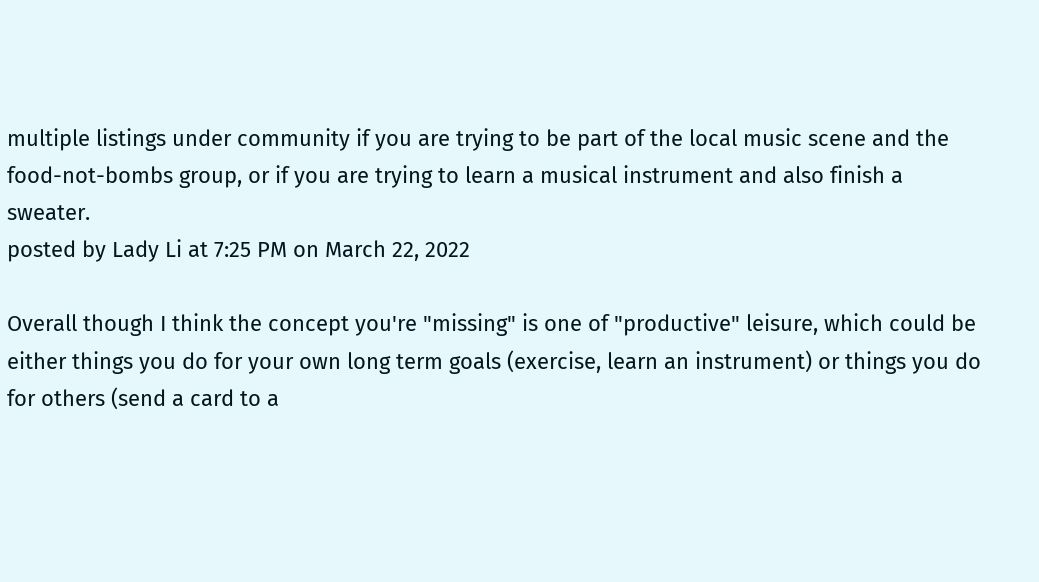multiple listings under community if you are trying to be part of the local music scene and the food-not-bombs group, or if you are trying to learn a musical instrument and also finish a sweater.
posted by Lady Li at 7:25 PM on March 22, 2022

Overall though I think the concept you're "missing" is one of "productive" leisure, which could be either things you do for your own long term goals (exercise, learn an instrument) or things you do for others (send a card to a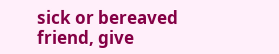sick or bereaved friend, give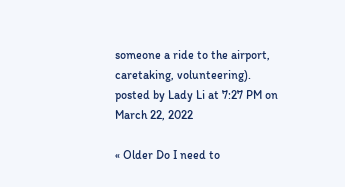someone a ride to the airport, caretaking, volunteering).
posted by Lady Li at 7:27 PM on March 22, 2022

« Older Do I need to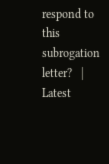respond to this subrogation letter?   |   Latest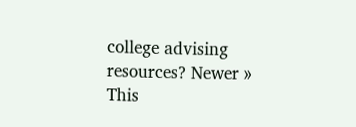college advising resources? Newer »
This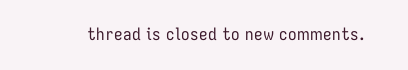thread is closed to new comments.